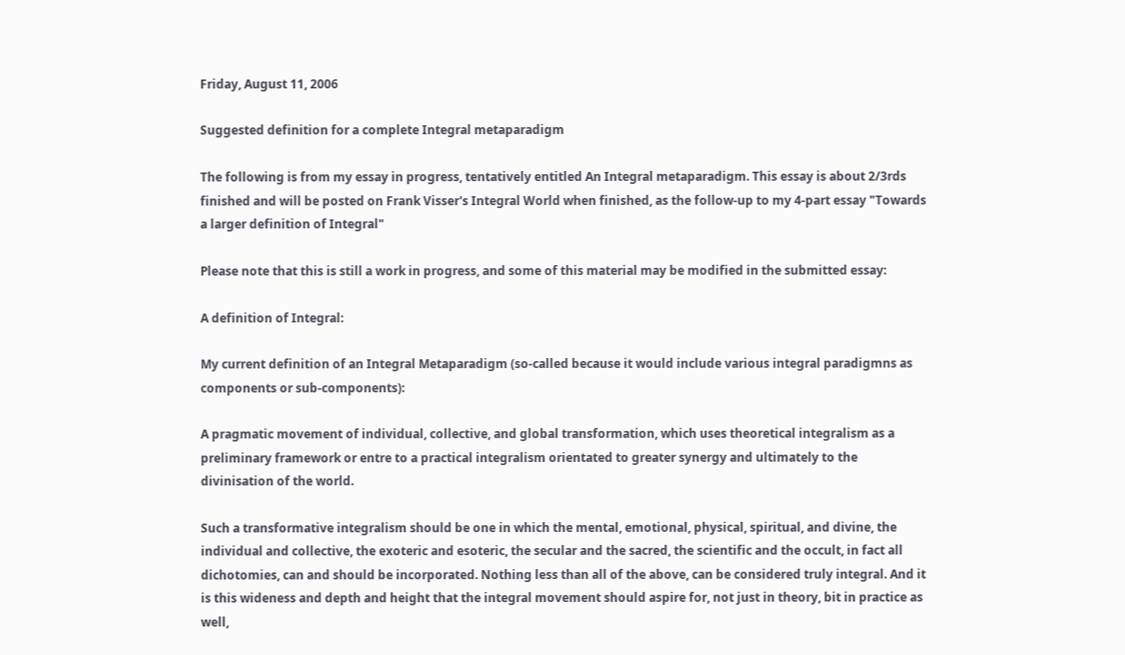Friday, August 11, 2006

Suggested definition for a complete Integral metaparadigm

The following is from my essay in progress, tentatively entitled An Integral metaparadigm. This essay is about 2/3rds finished and will be posted on Frank Visser's Integral World when finished, as the follow-up to my 4-part essay "Towards a larger definition of Integral"

Please note that this is still a work in progress, and some of this material may be modified in the submitted essay:

A definition of Integral:

My current definition of an Integral Metaparadigm (so-called because it would include various integral paradigmns as components or sub-components):

A pragmatic movement of individual, collective, and global transformation, which uses theoretical integralism as a preliminary framework or entre to a practical integralism orientated to greater synergy and ultimately to the divinisation of the world.

Such a transformative integralism should be one in which the mental, emotional, physical, spiritual, and divine, the individual and collective, the exoteric and esoteric, the secular and the sacred, the scientific and the occult, in fact all dichotomies, can and should be incorporated. Nothing less than all of the above, can be considered truly integral. And it is this wideness and depth and height that the integral movement should aspire for, not just in theory, bit in practice as well,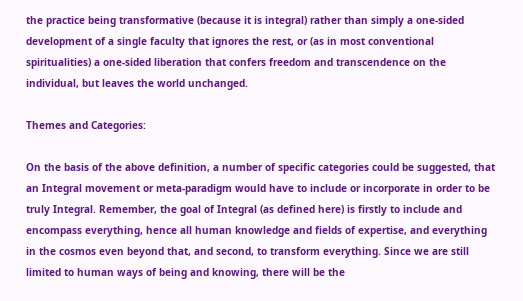the practice being transformative (because it is integral) rather than simply a one-sided development of a single faculty that ignores the rest, or (as in most conventional spiritualities) a one-sided liberation that confers freedom and transcendence on the individual, but leaves the world unchanged.

Themes and Categories:

On the basis of the above definition, a number of specific categories could be suggested, that an Integral movement or meta-paradigm would have to include or incorporate in order to be truly Integral. Remember, the goal of Integral (as defined here) is firstly to include and encompass everything, hence all human knowledge and fields of expertise, and everything in the cosmos even beyond that, and second, to transform everything. Since we are still limited to human ways of being and knowing, there will be the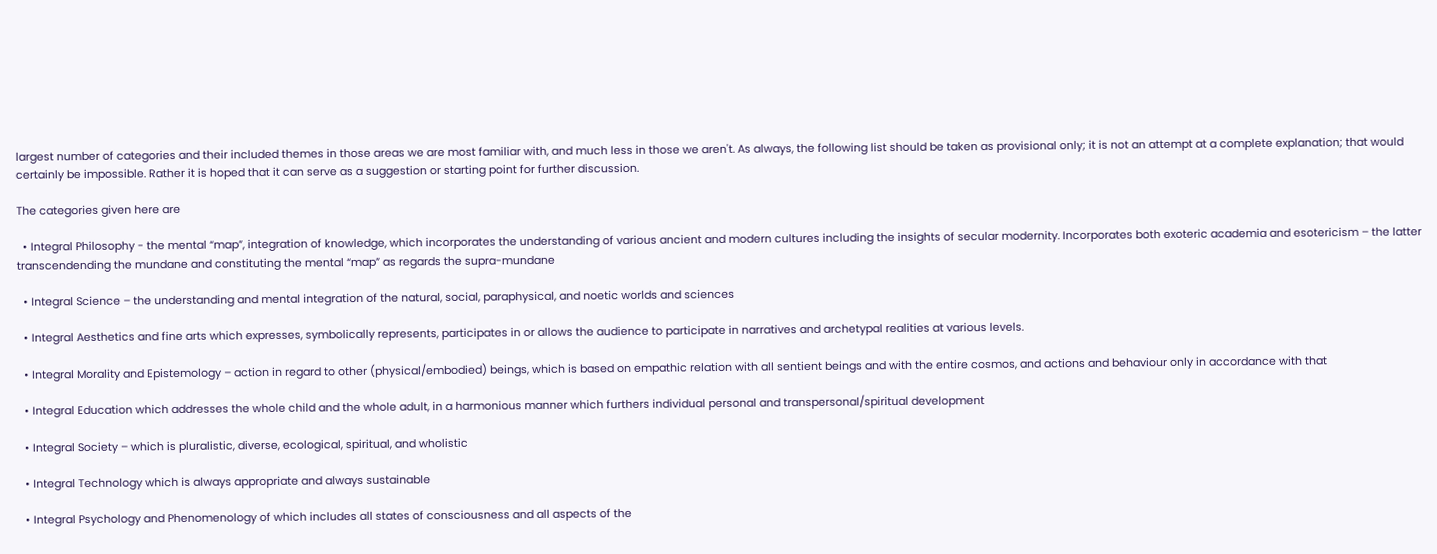largest number of categories and their included themes in those areas we are most familiar with, and much less in those we aren't. As always, the following list should be taken as provisional only; it is not an attempt at a complete explanation; that would certainly be impossible. Rather it is hoped that it can serve as a suggestion or starting point for further discussion.

The categories given here are

  • Integral Philosophy - the mental “map”, integration of knowledge, which incorporates the understanding of various ancient and modern cultures including the insights of secular modernity. Incorporates both exoteric academia and esotericism – the latter transcendending the mundane and constituting the mental “map” as regards the supra-mundane

  • Integral Science – the understanding and mental integration of the natural, social, paraphysical, and noetic worlds and sciences

  • Integral Aesthetics and fine arts which expresses, symbolically represents, participates in or allows the audience to participate in narratives and archetypal realities at various levels.

  • Integral Morality and Epistemology – action in regard to other (physical/embodied) beings, which is based on empathic relation with all sentient beings and with the entire cosmos, and actions and behaviour only in accordance with that

  • Integral Education which addresses the whole child and the whole adult, in a harmonious manner which furthers individual personal and transpersonal/spiritual development

  • Integral Society – which is pluralistic, diverse, ecological, spiritual, and wholistic

  • Integral Technology which is always appropriate and always sustainable

  • Integral Psychology and Phenomenology of which includes all states of consciousness and all aspects of the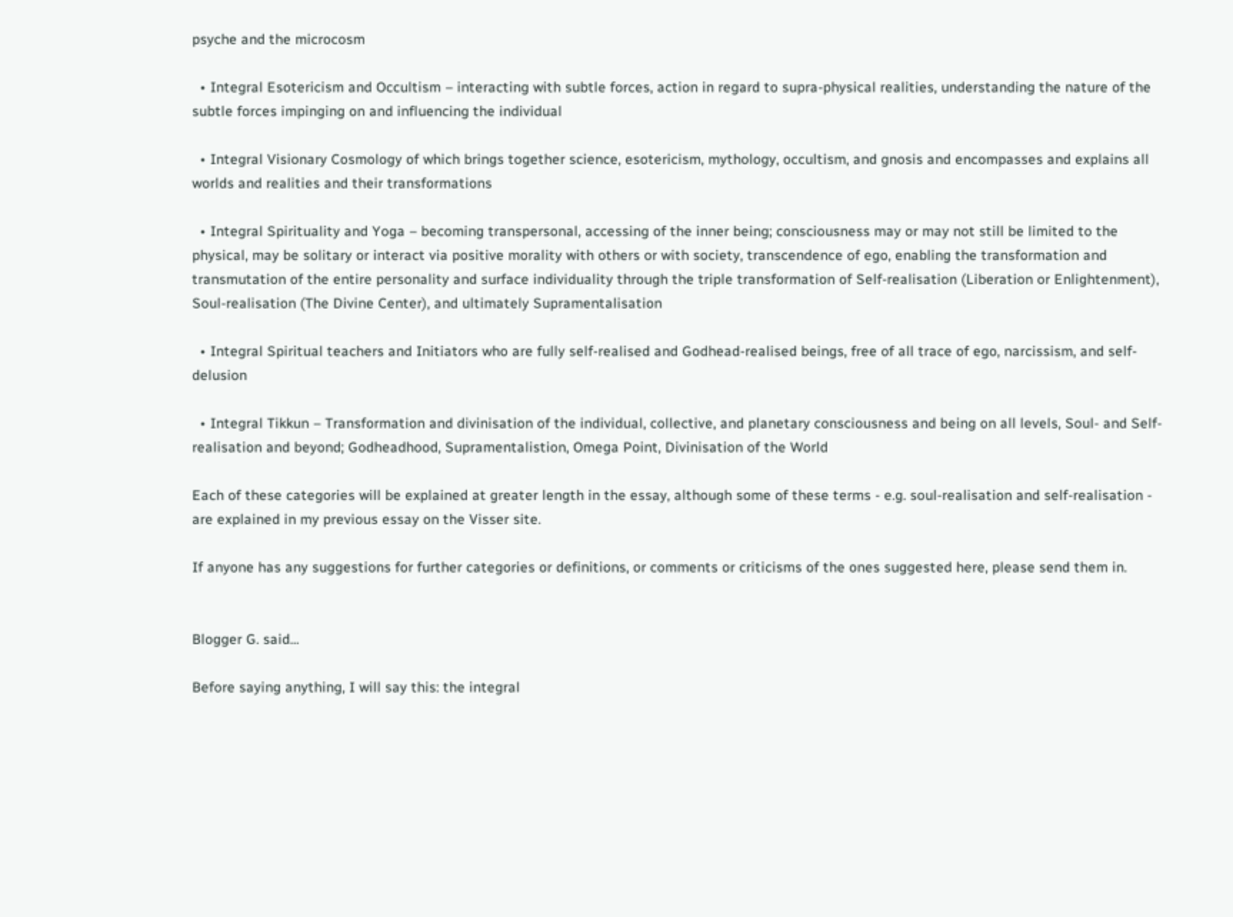psyche and the microcosm

  • Integral Esotericism and Occultism – interacting with subtle forces, action in regard to supra-physical realities, understanding the nature of the subtle forces impinging on and influencing the individual

  • Integral Visionary Cosmology of which brings together science, esotericism, mythology, occultism, and gnosis and encompasses and explains all worlds and realities and their transformations

  • Integral Spirituality and Yoga – becoming transpersonal, accessing of the inner being; consciousness may or may not still be limited to the physical, may be solitary or interact via positive morality with others or with society, transcendence of ego, enabling the transformation and transmutation of the entire personality and surface individuality through the triple transformation of Self-realisation (Liberation or Enlightenment), Soul-realisation (The Divine Center), and ultimately Supramentalisation

  • Integral Spiritual teachers and Initiators who are fully self-realised and Godhead-realised beings, free of all trace of ego, narcissism, and self-delusion

  • Integral Tikkun – Transformation and divinisation of the individual, collective, and planetary consciousness and being on all levels, Soul- and Self-realisation and beyond; Godheadhood, Supramentalistion, Omega Point, Divinisation of the World

Each of these categories will be explained at greater length in the essay, although some of these terms - e.g. soul-realisation and self-realisation - are explained in my previous essay on the Visser site.

If anyone has any suggestions for further categories or definitions, or comments or criticisms of the ones suggested here, please send them in.


Blogger G. said...

Before saying anything, I will say this: the integral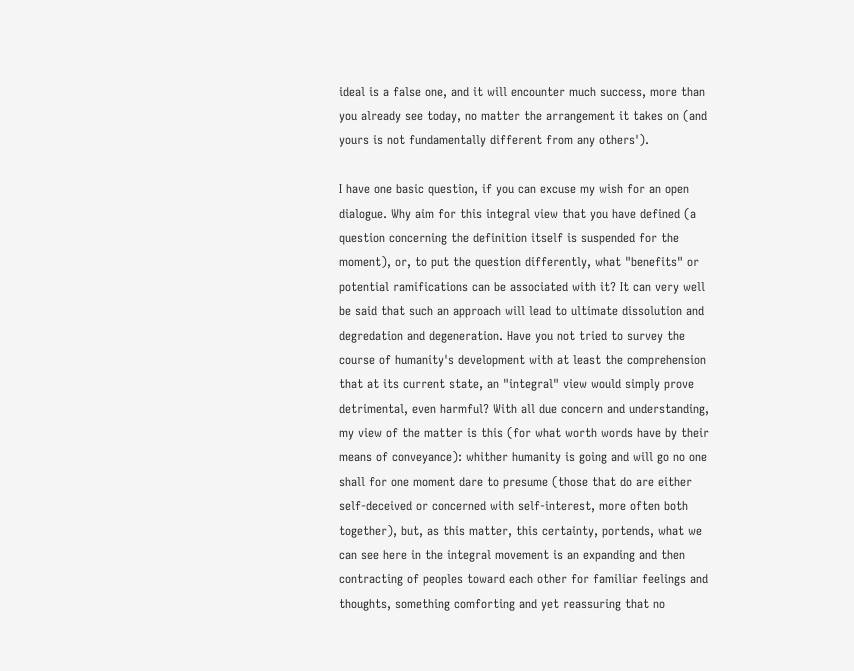ideal is a false one, and it will encounter much success, more than you already see today, no matter the arrangement it takes on (and yours is not fundamentally different from any others').

I have one basic question, if you can excuse my wish for an open dialogue. Why aim for this integral view that you have defined (a question concerning the definition itself is suspended for the moment), or, to put the question differently, what "benefits" or potential ramifications can be associated with it? It can very well be said that such an approach will lead to ultimate dissolution and degredation and degeneration. Have you not tried to survey the course of humanity's development with at least the comprehension that at its current state, an "integral" view would simply prove detrimental, even harmful? With all due concern and understanding, my view of the matter is this (for what worth words have by their means of conveyance): whither humanity is going and will go no one shall for one moment dare to presume (those that do are either self-deceived or concerned with self-interest, more often both together), but, as this matter, this certainty, portends, what we can see here in the integral movement is an expanding and then contracting of peoples toward each other for familiar feelings and thoughts, something comforting and yet reassuring that no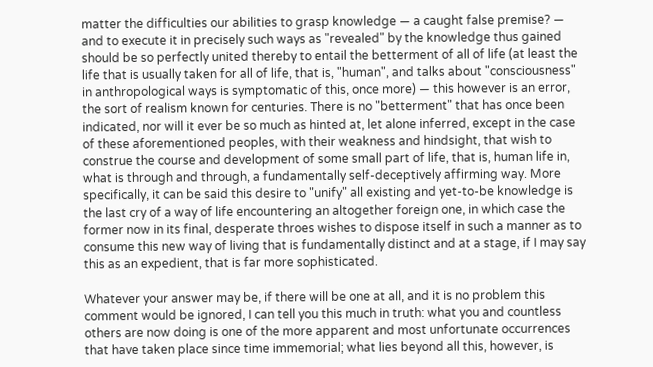matter the difficulties our abilities to grasp knowledge — a caught false premise? — and to execute it in precisely such ways as "revealed" by the knowledge thus gained should be so perfectly united thereby to entail the betterment of all of life (at least the life that is usually taken for all of life, that is, "human", and talks about "consciousness" in anthropological ways is symptomatic of this, once more) — this however is an error, the sort of realism known for centuries. There is no "betterment" that has once been indicated, nor will it ever be so much as hinted at, let alone inferred, except in the case of these aforementioned peoples, with their weakness and hindsight, that wish to construe the course and development of some small part of life, that is, human life in, what is through and through, a fundamentally self-deceptively affirming way. More specifically, it can be said this desire to "unify" all existing and yet-to-be knowledge is the last cry of a way of life encountering an altogether foreign one, in which case the former now in its final, desperate throes wishes to dispose itself in such a manner as to consume this new way of living that is fundamentally distinct and at a stage, if I may say this as an expedient, that is far more sophisticated.

Whatever your answer may be, if there will be one at all, and it is no problem this comment would be ignored, I can tell you this much in truth: what you and countless others are now doing is one of the more apparent and most unfortunate occurrences that have taken place since time immemorial; what lies beyond all this, however, is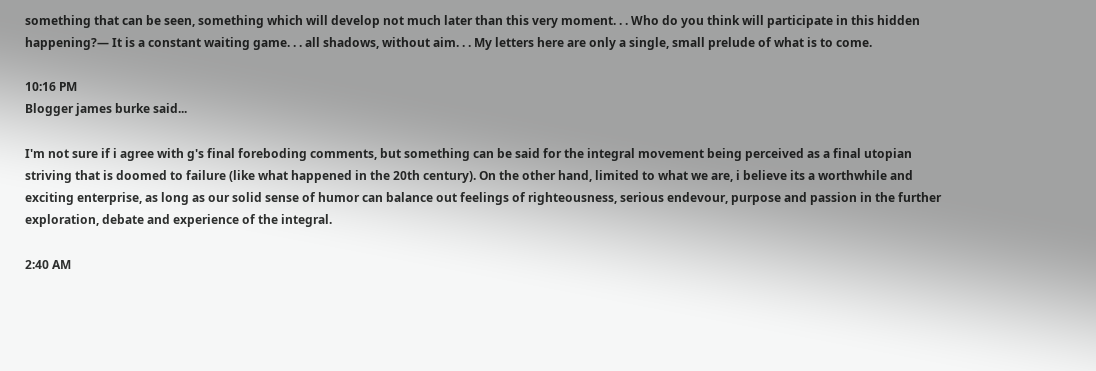something that can be seen, something which will develop not much later than this very moment. . . Who do you think will participate in this hidden happening?— It is a constant waiting game. . . all shadows, without aim. . . My letters here are only a single, small prelude of what is to come.

10:16 PM
Blogger james burke said...

I'm not sure if i agree with g's final foreboding comments, but something can be said for the integral movement being perceived as a final utopian striving that is doomed to failure (like what happened in the 20th century). On the other hand, limited to what we are, i believe its a worthwhile and exciting enterprise, as long as our solid sense of humor can balance out feelings of righteousness, serious endevour, purpose and passion in the further exploration, debate and experience of the integral.

2:40 AM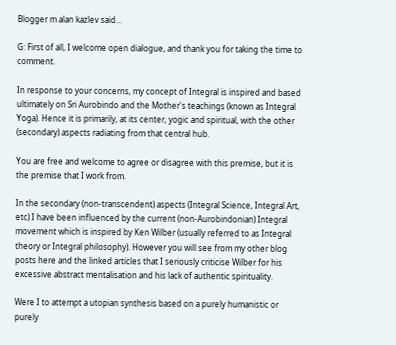Blogger m alan kazlev said...

G: First of all, I welcome open dialogue, and thank you for taking the time to comment.

In response to your concerns, my concept of Integral is inspired and based ultimately on Sri Aurobindo and the Mother's teachings (known as Integral Yoga). Hence it is primarily, at its center, yogic and spiritual, with the other (secondary) aspects radiating from that central hub.

You are free and welcome to agree or disagree with this premise, but it is the premise that I work from.

In the secondary (non-transcendent) aspects (Integral Science, Integral Art, etc) I have been influenced by the current (non-Aurobindonian) Integral movement which is inspired by Ken Wilber (usually referred to as Integral theory or Integral philosophy). However you will see from my other blog posts here and the linked articles that I seriously criticise Wilber for his excessive abstract mentalisation and his lack of authentic spirituality.

Were I to attempt a utopian synthesis based on a purely humanistic or purely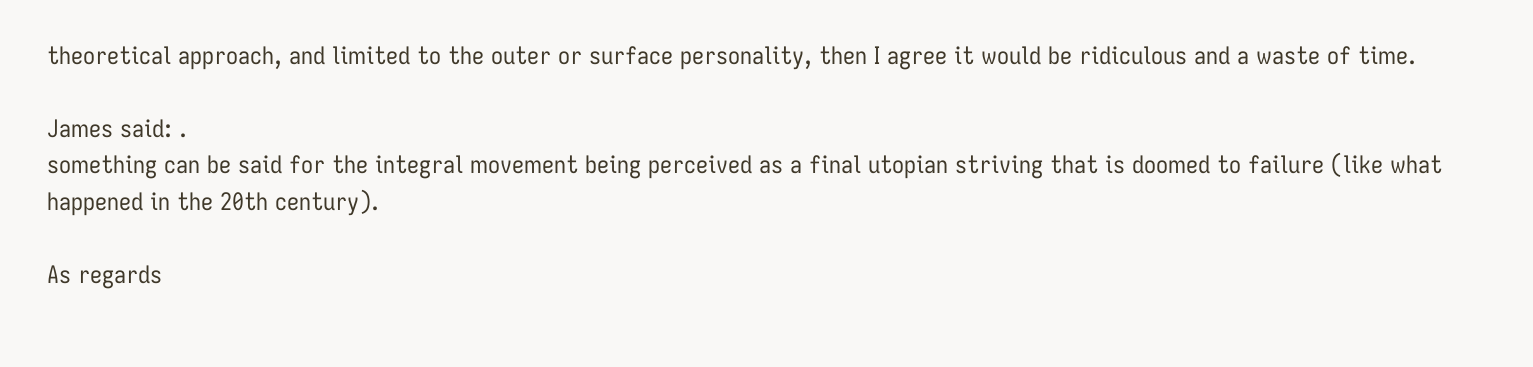theoretical approach, and limited to the outer or surface personality, then I agree it would be ridiculous and a waste of time.

James said: .
something can be said for the integral movement being perceived as a final utopian striving that is doomed to failure (like what happened in the 20th century).

As regards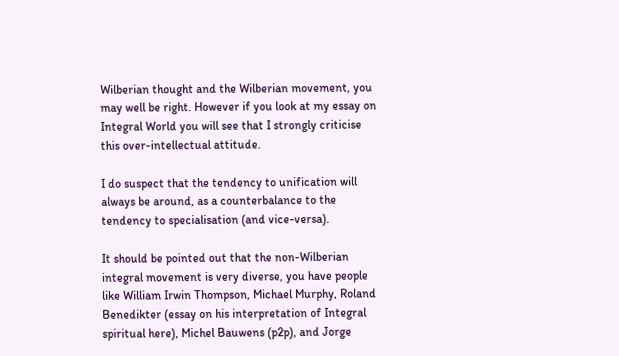Wilberian thought and the Wilberian movement, you may well be right. However if you look at my essay on Integral World you will see that I strongly criticise this over-intellectual attitude.

I do suspect that the tendency to unification will always be around, as a counterbalance to the tendency to specialisation (and vice-versa).

It should be pointed out that the non-Wilberian integral movement is very diverse, you have people like William Irwin Thompson, Michael Murphy, Roland Benedikter (essay on his interpretation of Integral spiritual here), Michel Bauwens (p2p), and Jorge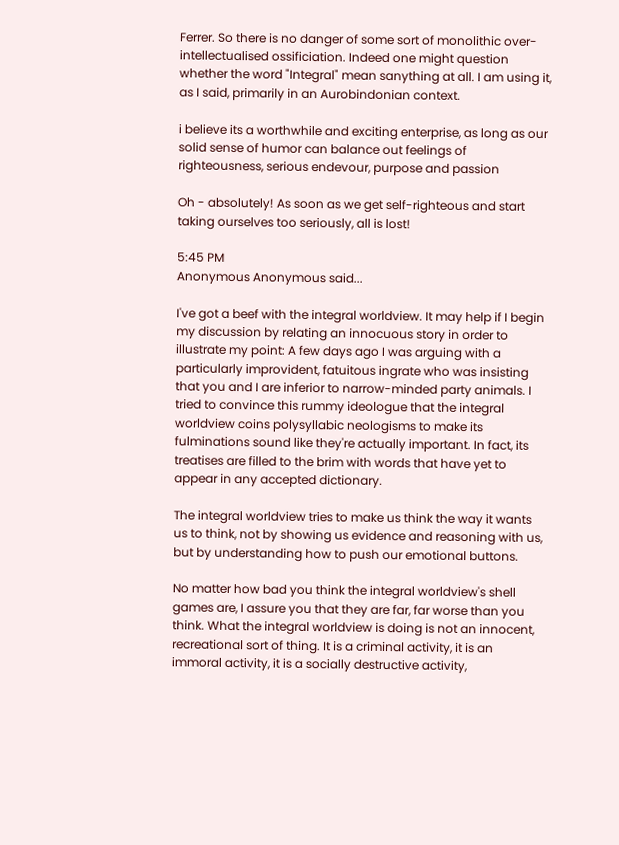Ferrer. So there is no danger of some sort of monolithic over-intellectualised ossificiation. Indeed one might question whether the word "Integral" mean sanything at all. I am using it, as I said, primarily in an Aurobindonian context.

i believe its a worthwhile and exciting enterprise, as long as our solid sense of humor can balance out feelings of righteousness, serious endevour, purpose and passion

Oh - absolutely! As soon as we get self-righteous and start taking ourselves too seriously, all is lost!

5:45 PM
Anonymous Anonymous said...

I've got a beef with the integral worldview. It may help if I begin my discussion by relating an innocuous story in order to illustrate my point: A few days ago I was arguing with a particularly improvident, fatuitous ingrate who was insisting that you and I are inferior to narrow-minded party animals. I tried to convince this rummy ideologue that the integral worldview coins polysyllabic neologisms to make its fulminations sound like they're actually important. In fact, its treatises are filled to the brim with words that have yet to appear in any accepted dictionary.

The integral worldview tries to make us think the way it wants us to think, not by showing us evidence and reasoning with us, but by understanding how to push our emotional buttons.

No matter how bad you think the integral worldview's shell games are, I assure you that they are far, far worse than you think. What the integral worldview is doing is not an innocent, recreational sort of thing. It is a criminal activity, it is an immoral activity, it is a socially destructive activity,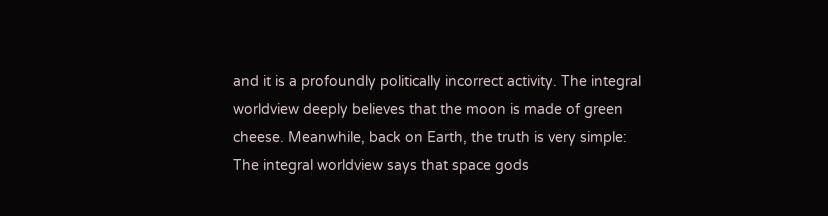and it is a profoundly politically incorrect activity. The integral worldview deeply believes that the moon is made of green cheese. Meanwhile, back on Earth, the truth is very simple: The integral worldview says that space gods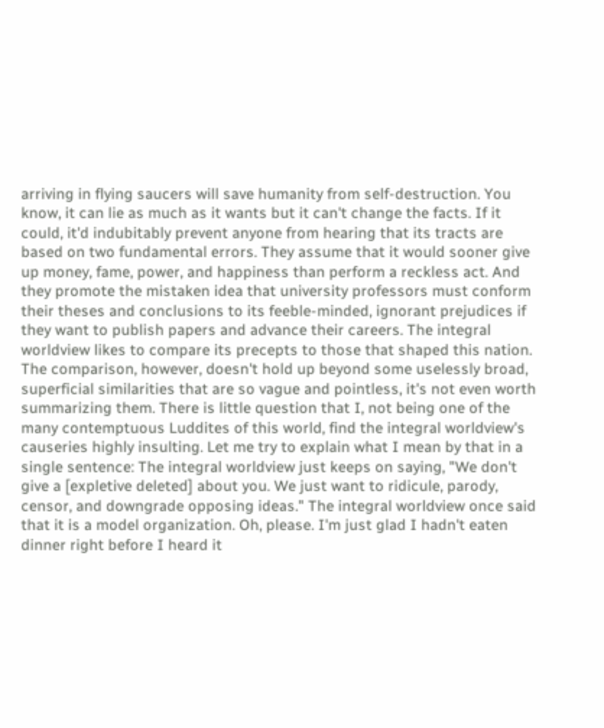arriving in flying saucers will save humanity from self-destruction. You know, it can lie as much as it wants but it can't change the facts. If it could, it'd indubitably prevent anyone from hearing that its tracts are based on two fundamental errors. They assume that it would sooner give up money, fame, power, and happiness than perform a reckless act. And they promote the mistaken idea that university professors must conform their theses and conclusions to its feeble-minded, ignorant prejudices if they want to publish papers and advance their careers. The integral worldview likes to compare its precepts to those that shaped this nation. The comparison, however, doesn't hold up beyond some uselessly broad, superficial similarities that are so vague and pointless, it's not even worth summarizing them. There is little question that I, not being one of the many contemptuous Luddites of this world, find the integral worldview's causeries highly insulting. Let me try to explain what I mean by that in a single sentence: The integral worldview just keeps on saying, "We don't give a [expletive deleted] about you. We just want to ridicule, parody, censor, and downgrade opposing ideas." The integral worldview once said that it is a model organization. Oh, please. I'm just glad I hadn't eaten dinner right before I heard it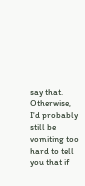say that. Otherwise, I'd probably still be vomiting too hard to tell you that if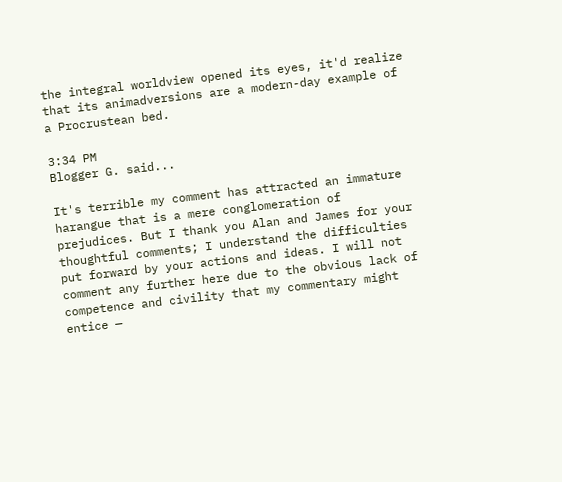the integral worldview opened its eyes, it'd realize that its animadversions are a modern-day example of a Procrustean bed.

3:34 PM
Blogger G. said...

It's terrible my comment has attracted an immature harangue that is a mere conglomeration of prejudices. But I thank you Alan and James for your thoughtful comments; I understand the difficulties put forward by your actions and ideas. I will not comment any further here due to the obvious lack of competence and civility that my commentary might entice —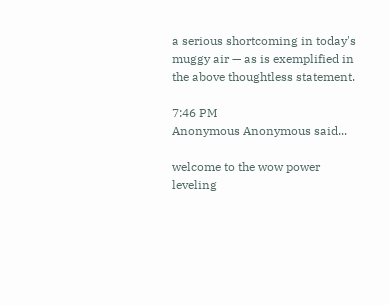a serious shortcoming in today's muggy air — as is exemplified in the above thoughtless statement.

7:46 PM
Anonymous Anonymous said...

welcome to the wow power leveling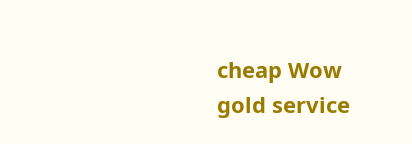cheap Wow gold service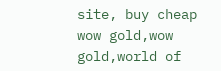site, buy cheap wow gold,wow gold,world of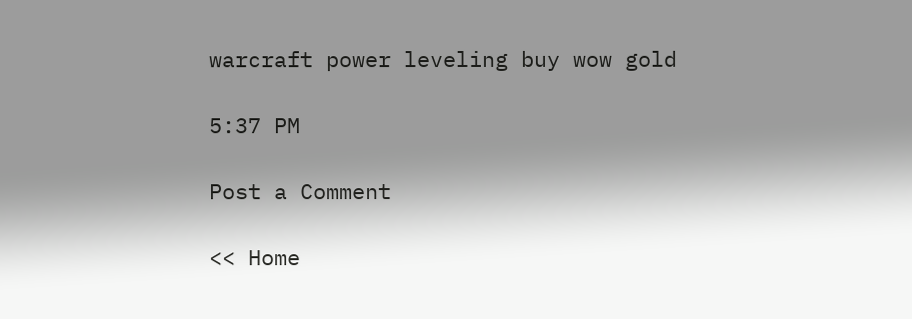warcraft power leveling buy wow gold

5:37 PM

Post a Comment

<< Home